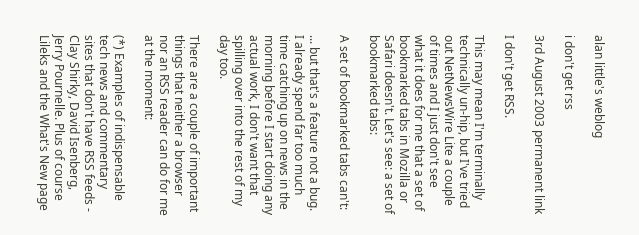alan little's weblog

i don't get rss

3rd August 2003 permanent link

I don't get RSS.

This may mean I'm terminally technically un-hip, but I've tried out NetNewsWire Lite a couple of times and I just don't see what it does for me that a set of bookmarked tabs in Mozilla or Safari doesn't. Let's see: a set of bookmarked tabs:

A set of bookmarked tabs can't:

... but that's a feature not a bug. I already spend far too much time catching up on news in the morning before I start doing any actual work, I don't want that spilling over into the rest of my day too.

There are a couple of important things that neither a browser nor an RSS reader can do for me at the moment:

(*) Examples of indispensable tech news and commentary sites that don't have RSS feeds - Clay Shirky, David Isenberg, Jerry Pournelle. Plus of course Lileks and the What's New page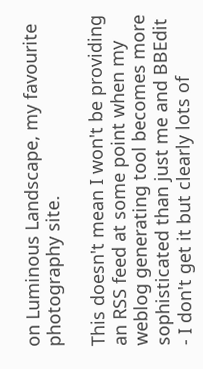on Luminous Landscape, my favourite photography site.

This doesn't mean I won't be providing an RSS feed at some point when my weblog generating tool becomes more sophisticated than just me and BBEdit - I don't get it but clearly lots of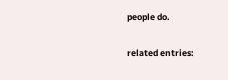people do.

related entries: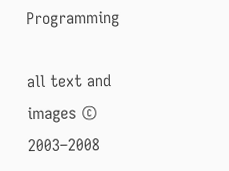Programming

all text and images © 2003–2008